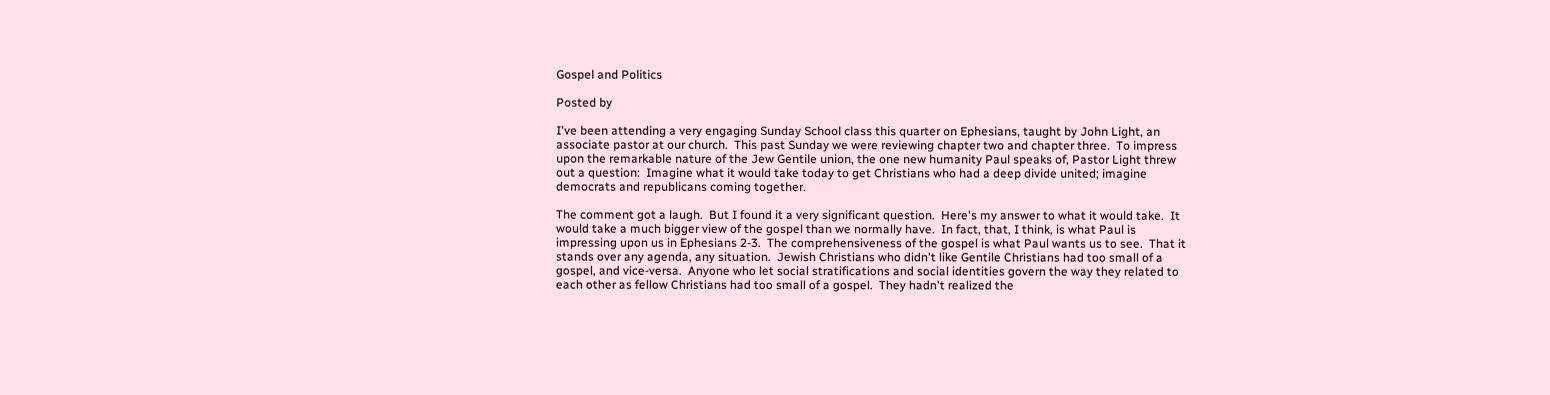Gospel and Politics

Posted by

I've been attending a very engaging Sunday School class this quarter on Ephesians, taught by John Light, an associate pastor at our church.  This past Sunday we were reviewing chapter two and chapter three.  To impress upon the remarkable nature of the Jew Gentile union, the one new humanity Paul speaks of, Pastor Light threw out a question:  Imagine what it would take today to get Christians who had a deep divide united; imagine democrats and republicans coming together.

The comment got a laugh.  But I found it a very significant question.  Here's my answer to what it would take.  It would take a much bigger view of the gospel than we normally have.  In fact, that, I think, is what Paul is impressing upon us in Ephesians 2-3.  The comprehensiveness of the gospel is what Paul wants us to see.  That it stands over any agenda, any situation.  Jewish Christians who didn't like Gentile Christians had too small of a gospel, and vice-versa.  Anyone who let social stratifications and social identities govern the way they related to each other as fellow Christians had too small of a gospel.  They hadn't realized the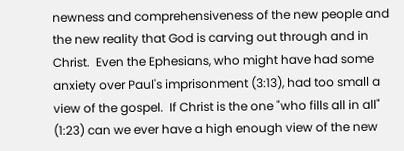newness and comprehensiveness of the new people and the new reality that God is carving out through and in Christ.  Even the Ephesians, who might have had some anxiety over Paul's imprisonment (3:13), had too small a view of the gospel.  If Christ is the one "who fills all in all" (1:23) can we ever have a high enough view of the new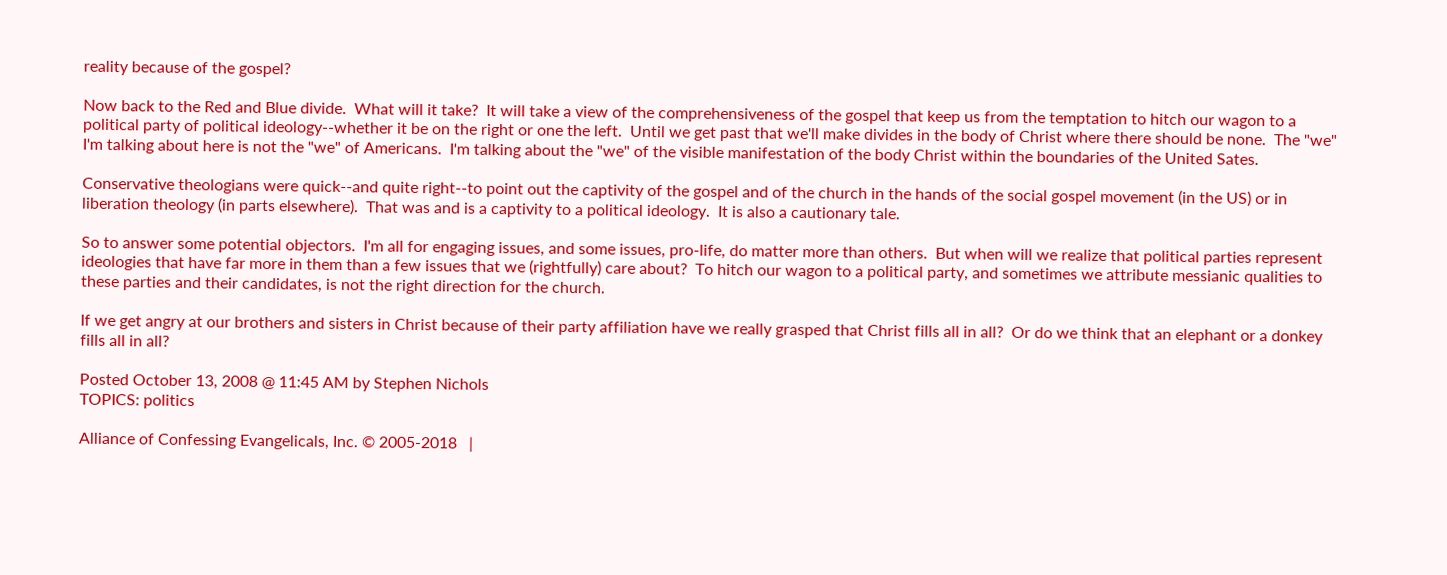reality because of the gospel?

Now back to the Red and Blue divide.  What will it take?  It will take a view of the comprehensiveness of the gospel that keep us from the temptation to hitch our wagon to a political party of political ideology--whether it be on the right or one the left.  Until we get past that we'll make divides in the body of Christ where there should be none.  The "we" I'm talking about here is not the "we" of Americans.  I'm talking about the "we" of the visible manifestation of the body Christ within the boundaries of the United Sates.

Conservative theologians were quick--and quite right--to point out the captivity of the gospel and of the church in the hands of the social gospel movement (in the US) or in liberation theology (in parts elsewhere).  That was and is a captivity to a political ideology.  It is also a cautionary tale.

So to answer some potential objectors.  I'm all for engaging issues, and some issues, pro-life, do matter more than others.  But when will we realize that political parties represent ideologies that have far more in them than a few issues that we (rightfully) care about?  To hitch our wagon to a political party, and sometimes we attribute messianic qualities to these parties and their candidates, is not the right direction for the church.

If we get angry at our brothers and sisters in Christ because of their party affiliation have we really grasped that Christ fills all in all?  Or do we think that an elephant or a donkey fills all in all?

Posted October 13, 2008 @ 11:45 AM by Stephen Nichols
TOPICS: politics

Alliance of Confessing Evangelicals, Inc. © 2005-2018   |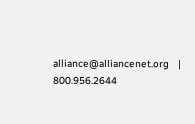alliance@alliancenet.org   |   800.956.2644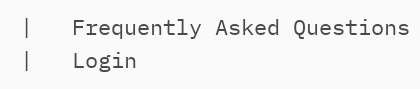|   Frequently Asked Questions   |   Login